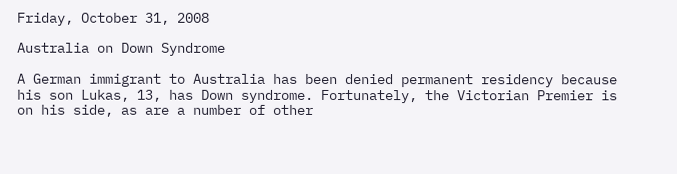Friday, October 31, 2008

Australia on Down Syndrome

A German immigrant to Australia has been denied permanent residency because his son Lukas, 13, has Down syndrome. Fortunately, the Victorian Premier is on his side, as are a number of other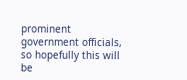prominent government officials, so hopefully this will be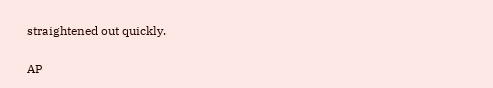straightened out quickly.

AP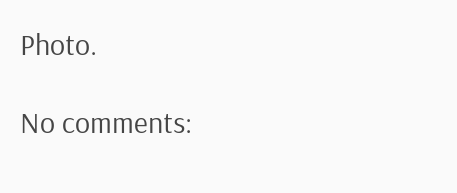Photo.

No comments: